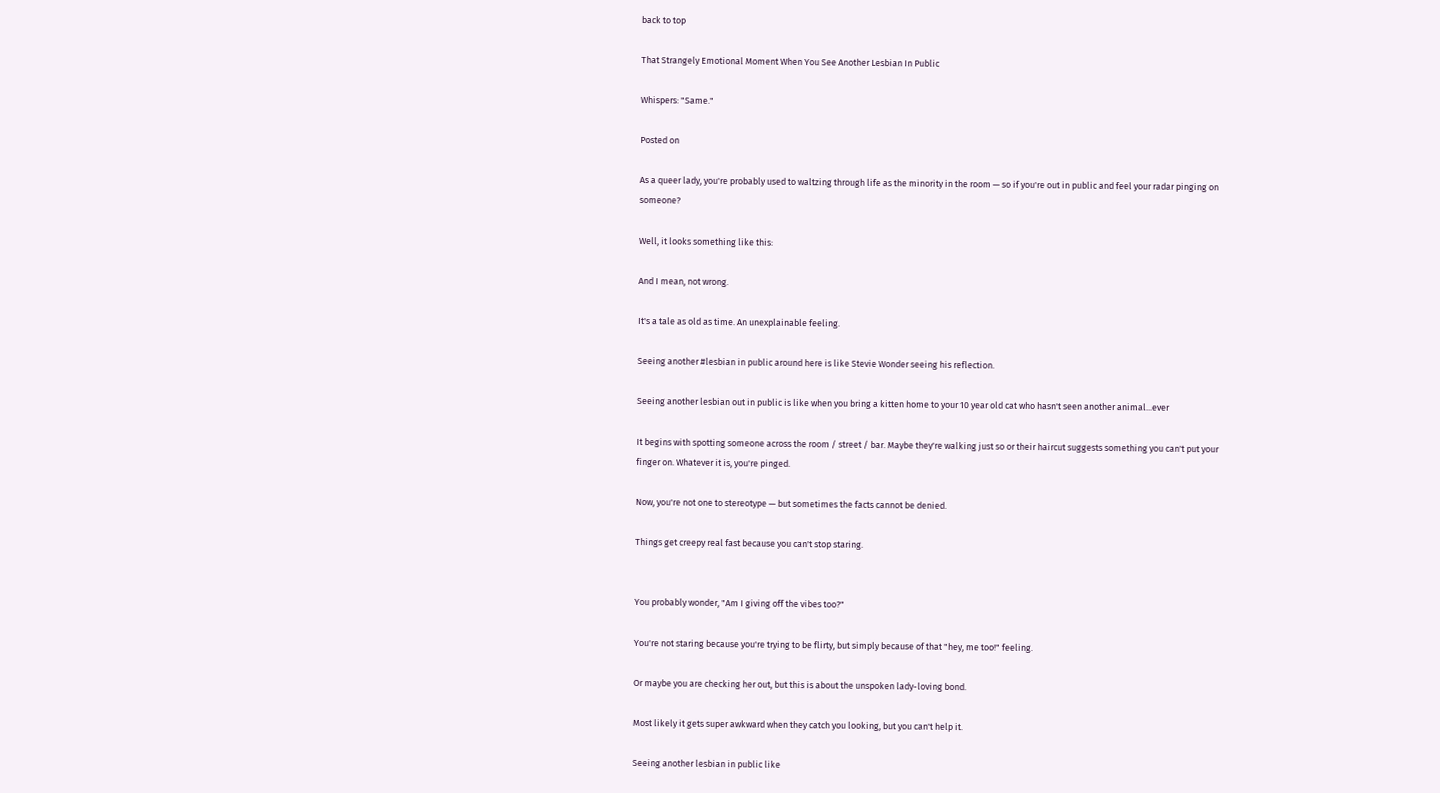back to top

That Strangely Emotional Moment When You See Another Lesbian In Public

Whispers: "Same."

Posted on

As a queer lady, you're probably used to waltzing through life as the minority in the room — so if you're out in public and feel your radar pinging on someone?

Well, it looks something like this:

And I mean, not wrong.

It's a tale as old as time. An unexplainable feeling.

Seeing another #lesbian in public around here is like Stevie Wonder seeing his reflection.

Seeing another lesbian out in public is like when you bring a kitten home to your 10 year old cat who hasn't seen another animal...ever

It begins with spotting someone across the room / street / bar. Maybe they're walking just so or their haircut suggests something you can't put your finger on. Whatever it is, you're pinged.

Now, you're not one to stereotype — but sometimes the facts cannot be denied.

Things get creepy real fast because you can't stop staring.


You probably wonder, "Am I giving off the vibes too?"

You're not staring because you're trying to be flirty, but simply because of that "hey, me too!" feeling.

Or maybe you are checking her out, but this is about the unspoken lady-loving bond.

Most likely it gets super awkward when they catch you looking, but you can't help it.

Seeing another lesbian in public like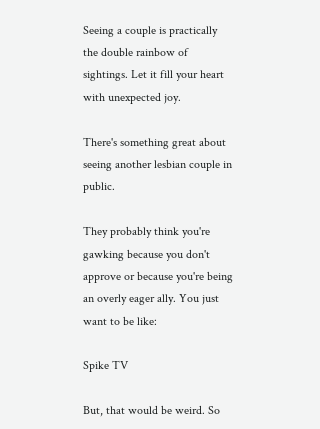Seeing a couple is practically the double rainbow of sightings. Let it fill your heart with unexpected joy.

There's something great about seeing another lesbian couple in public.

They probably think you're gawking because you don't approve or because you're being an overly eager ally. You just want to be like:

Spike TV

But, that would be weird. So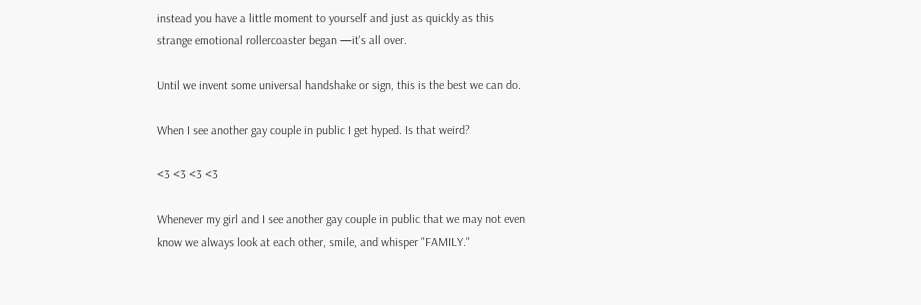instead you have a little moment to yourself and just as quickly as this strange emotional rollercoaster began —it's all over.

Until we invent some universal handshake or sign, this is the best we can do.

When I see another gay couple in public I get hyped. Is that weird?

<3 <3 <3 <3

Whenever my girl and I see another gay couple in public that we may not even know we always look at each other, smile, and whisper "FAMILY."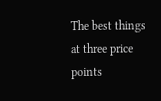The best things at three price points